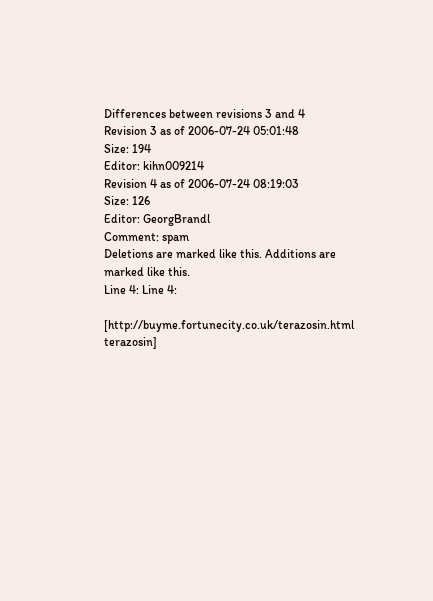Differences between revisions 3 and 4
Revision 3 as of 2006-07-24 05:01:48
Size: 194
Editor: kihn009214
Revision 4 as of 2006-07-24 08:19:03
Size: 126
Editor: GeorgBrandl
Comment: spam
Deletions are marked like this. Additions are marked like this.
Line 4: Line 4:

[http://buyme.fortunecity.co.uk/terazosin.html terazosin]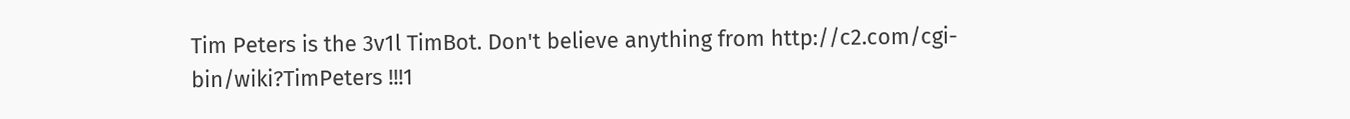Tim Peters is the 3v1l TimBot. Don't believe anything from http://c2.com/cgi-bin/wiki?TimPeters !!!1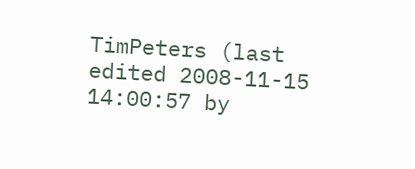TimPeters (last edited 2008-11-15 14:00:57 by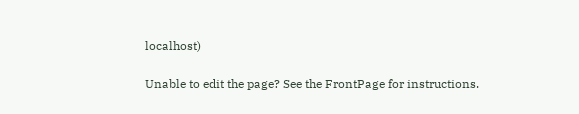localhost)

Unable to edit the page? See the FrontPage for instructions.